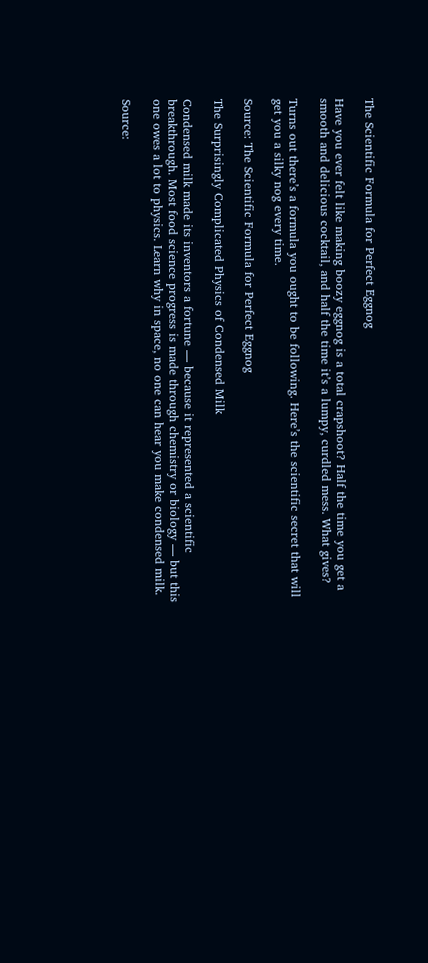The Scientific Formula for Perfect Eggnog

Have you ever felt like making boozy eggnog is a total crapshoot? Half the time you get a smooth and delicious cocktail, and half the time it’s a lumpy, curdled mess. What gives?

Turns out there’s a formula you ought to be following. Here’s the scientific secret that will get you a silky nog every time.

Source: The Scientific Formula for Perfect Eggnog

The Surprisingly Complicated Physics of Condensed Milk

Condensed milk made its inventors a fortune — because it represented a scientific breakthrough. Most food science progress is made through chemistry or biology — but this one owes a lot to physics. Learn why in space, no one can hear you make condensed milk.

Source: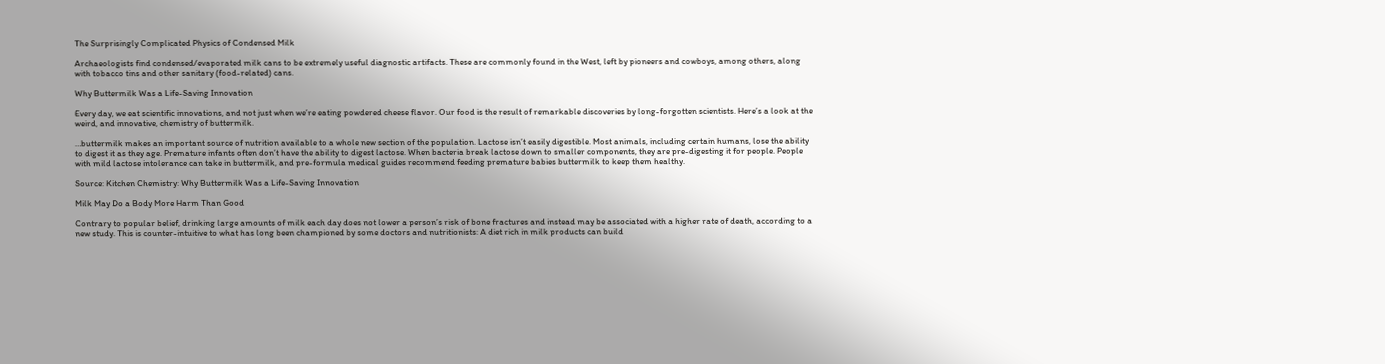The Surprisingly Complicated Physics of Condensed Milk

Archaeologists find condensed/evaporated milk cans to be extremely useful diagnostic artifacts. These are commonly found in the West, left by pioneers and cowboys, among others, along with tobacco tins and other sanitary (food-related) cans.

Why Buttermilk Was a Life-Saving Innovation

Every day, we eat scientific innovations, and not just when we’re eating powdered cheese flavor. Our food is the result of remarkable discoveries by long-forgotten scientists. Here’s a look at the weird, and innovative, chemistry of buttermilk.

…buttermilk makes an important source of nutrition available to a whole new section of the population. Lactose isn’t easily digestible. Most animals, including certain humans, lose the ability to digest it as they age. Premature infants often don’t have the ability to digest lactose. When bacteria break lactose down to smaller components, they are pre-digesting it for people. People with mild lactose intolerance can take in buttermilk, and pre-formula medical guides recommend feeding premature babies buttermilk to keep them healthy.

Source: Kitchen Chemistry: Why Buttermilk Was a Life-Saving Innovation

Milk May Do a Body More Harm Than Good

Contrary to popular belief, drinking large amounts of milk each day does not lower a person’s risk of bone fractures and instead may be associated with a higher rate of death, according to a new study. This is counter-intuitive to what has long been championed by some doctors and nutritionists: A diet rich in milk products can build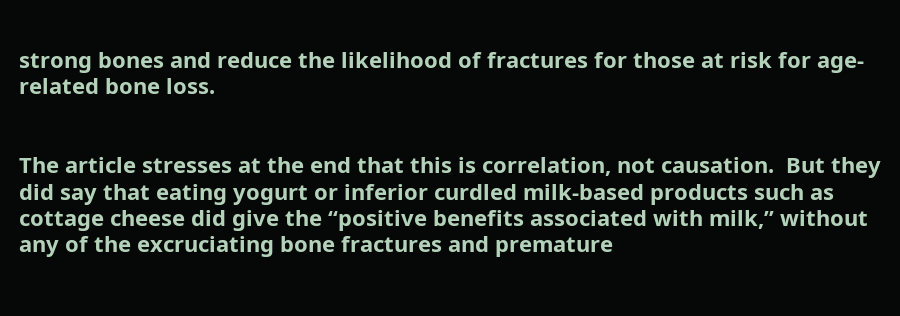strong bones and reduce the likelihood of fractures for those at risk for age-related bone loss.


The article stresses at the end that this is correlation, not causation.  But they did say that eating yogurt or inferior curdled milk-based products such as cottage cheese did give the “positive benefits associated with milk,” without any of the excruciating bone fractures and premature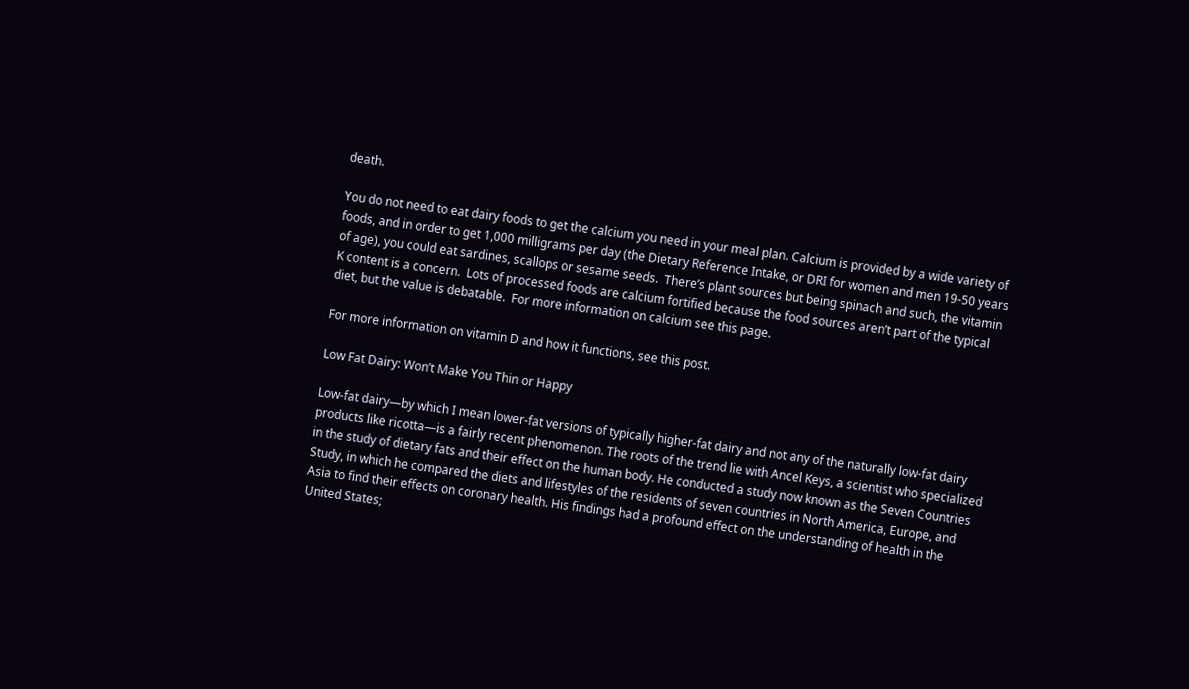death.

You do not need to eat dairy foods to get the calcium you need in your meal plan. Calcium is provided by a wide variety of foods, and in order to get 1,000 milligrams per day (the Dietary Reference Intake, or DRI for women and men 19-50 years of age), you could eat sardines, scallops or sesame seeds.  There’s plant sources but being spinach and such, the vitamin K content is a concern.  Lots of processed foods are calcium fortified because the food sources aren’t part of the typical diet, but the value is debatable.  For more information on calcium see this page.

For more information on vitamin D and how it functions, see this post.

Low Fat Dairy: Won’t Make You Thin or Happy

Low-fat dairy—by which I mean lower-fat versions of typically higher-fat dairy and not any of the naturally low-fat dairy products like ricotta—is a fairly recent phenomenon. The roots of the trend lie with Ancel Keys, a scientist who specialized in the study of dietary fats and their effect on the human body. He conducted a study now known as the Seven Countries Study, in which he compared the diets and lifestyles of the residents of seven countries in North America, Europe, and Asia to find their effects on coronary health. His findings had a profound effect on the understanding of health in the United States;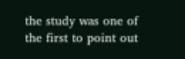the study was one of the first to point out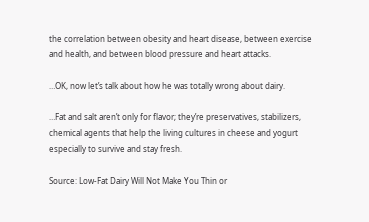the correlation between obesity and heart disease, between exercise and health, and between blood pressure and heart attacks.

…OK, now let’s talk about how he was totally wrong about dairy.

…Fat and salt aren’t only for flavor; they’re preservatives, stabilizers, chemical agents that help the living cultures in cheese and yogurt especially to survive and stay fresh.

Source: Low-Fat Dairy Will Not Make You Thin or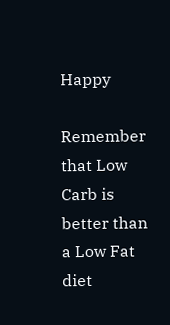Happy

Remember that Low Carb is better than a Low Fat diet